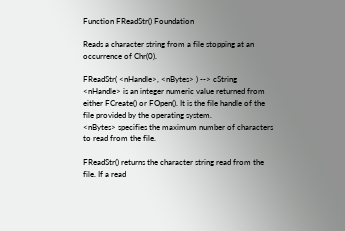Function FReadStr() Foundation

Reads a character string from a file stopping at an occurrence of Chr(0).

FReadStr( <nHandle>, <nBytes> ) --> cString
<nHandle> is an integer numeric value returned from either FCreate() or FOpen(). It is the file handle of the file provided by the operating system.
<nBytes> specifies the maximum number of characters to read from the file.

FReadStr() returns the character string read from the file. If a read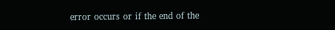error occurs or if the end of the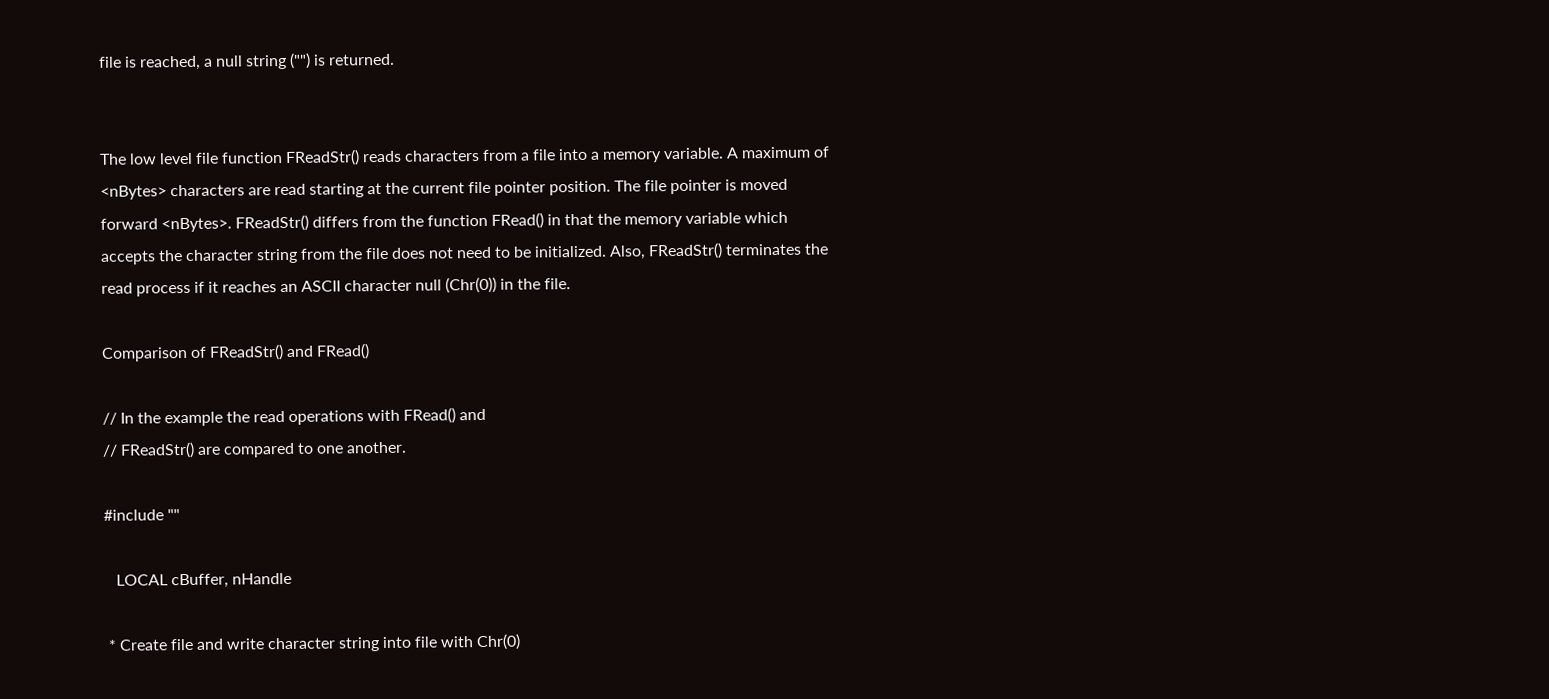file is reached, a null string ("") is returned.


The low level file function FReadStr() reads characters from a file into a memory variable. A maximum of <nBytes> characters are read starting at the current file pointer position. The file pointer is moved forward <nBytes>. FReadStr() differs from the function FRead() in that the memory variable which accepts the character string from the file does not need to be initialized. Also, FReadStr() terminates the read process if it reaches an ASCII character null (Chr(0)) in the file.

Comparison of FReadStr() and FRead()

// In the example the read operations with FRead() and
// FReadStr() are compared to one another.

#include ""

   LOCAL cBuffer, nHandle

 * Create file and write character string into file with Chr(0)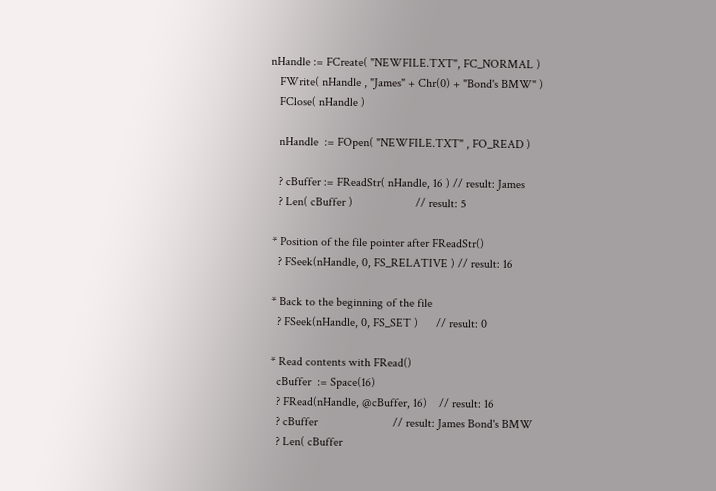nHandle := FCreate( "NEWFILE.TXT", FC_NORMAL )
   FWrite( nHandle , "James" + Chr(0) + "Bond's BMW" )
   FClose( nHandle )

   nHandle  := FOpen( "NEWFILE.TXT" , FO_READ )

   ? cBuffer := FReadStr( nHandle, 16 ) // result: James
   ? Len( cBuffer )                     // result: 5

 * Position of the file pointer after FReadStr()
   ? FSeek(nHandle, 0, FS_RELATIVE ) // result: 16

 * Back to the beginning of the file
   ? FSeek(nHandle, 0, FS_SET )      // result: 0

 * Read contents with FRead()
   cBuffer  := Space(16)
   ? FRead(nHandle, @cBuffer, 16)    // result: 16
   ? cBuffer                         // result: James Bond's BMW
   ? Len( cBuffer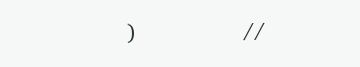)                  //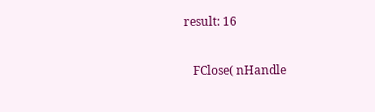result: 16

   FClose( nHandle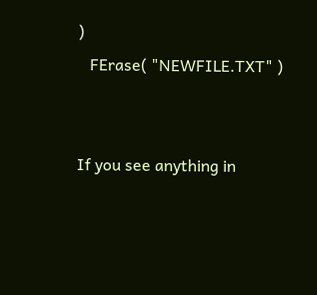)
   FErase( "NEWFILE.TXT" )


If you see anything in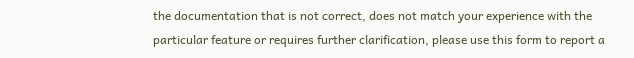the documentation that is not correct, does not match your experience with the particular feature or requires further clarification, please use this form to report a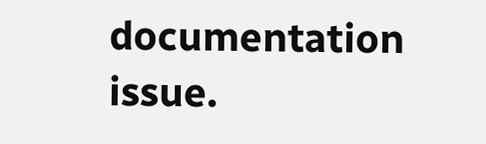documentation issue.